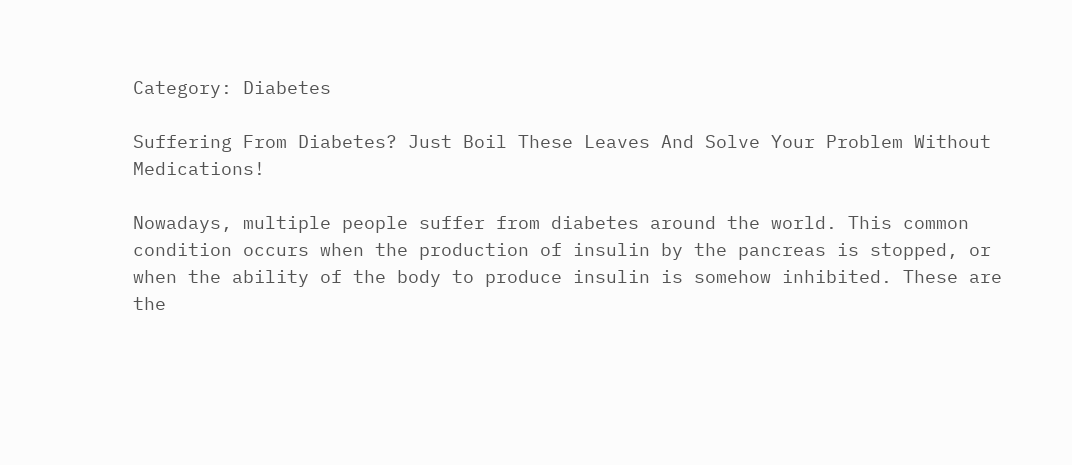Category: Diabetes

Suffering From Diabetes? Just Boil These Leaves And Solve Your Problem Without Medications!

Nowadays, multiple people suffer from diabetes around the world. This common condition occurs when the production of insulin by the pancreas is stopped, or when the ability of the body to produce insulin is somehow inhibited. These are the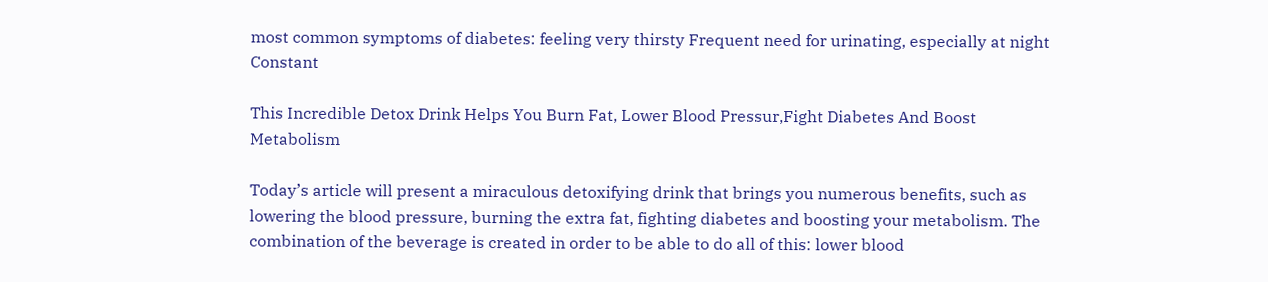most common symptoms of diabetes: feeling very thirsty Frequent need for urinating, especially at night Constant

This Incredible Detox Drink Helps You Burn Fat, Lower Blood Pressur,Fight Diabetes And Boost Metabolism

Today’s article will present a miraculous detoxifying drink that brings you numerous benefits, such as lowering the blood pressure, burning the extra fat, fighting diabetes and boosting your metabolism. The combination of the beverage is created in order to be able to do all of this: lower blood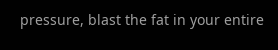pressure, blast the fat in your entire